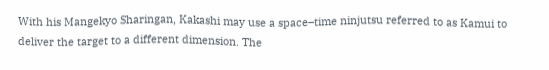With his Mangekyo Sharingan, Kakashi may use a space–time ninjutsu referred to as Kamui to deliver the target to a different dimension. The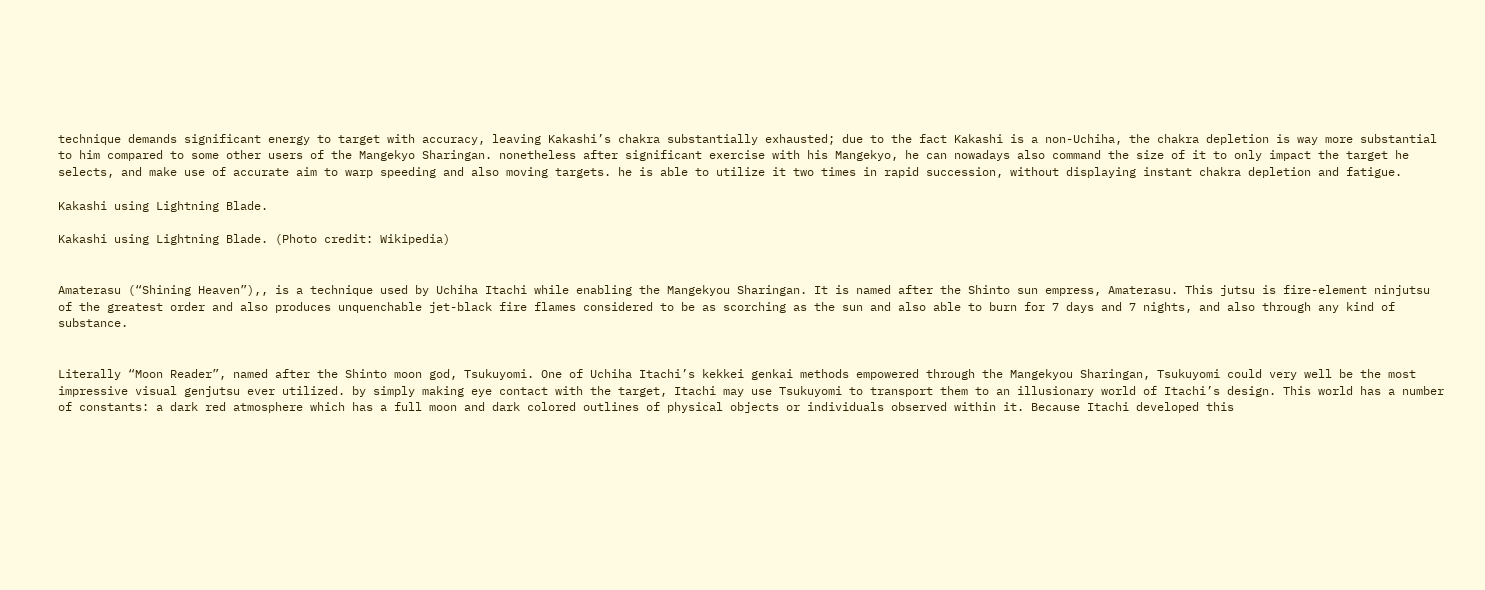technique demands significant energy to target with accuracy, leaving Kakashi’s chakra substantially exhausted; due to the fact Kakashi is a non-Uchiha, the chakra depletion is way more substantial to him compared to some other users of the Mangekyo Sharingan. nonetheless after significant exercise with his Mangekyo, he can nowadays also command the size of it to only impact the target he selects, and make use of accurate aim to warp speeding and also moving targets. he is able to utilize it two times in rapid succession, without displaying instant chakra depletion and fatigue.

Kakashi using Lightning Blade.

Kakashi using Lightning Blade. (Photo credit: Wikipedia)


Amaterasu (“Shining Heaven”),, is a technique used by Uchiha Itachi while enabling the Mangekyou Sharingan. It is named after the Shinto sun empress, Amaterasu. This jutsu is fire-element ninjutsu of the greatest order and also produces unquenchable jet-black fire flames considered to be as scorching as the sun and also able to burn for 7 days and 7 nights, and also through any kind of substance.


Literally “Moon Reader”, named after the Shinto moon god, Tsukuyomi. One of Uchiha Itachi’s kekkei genkai methods empowered through the Mangekyou Sharingan, Tsukuyomi could very well be the most impressive visual genjutsu ever utilized. by simply making eye contact with the target, Itachi may use Tsukuyomi to transport them to an illusionary world of Itachi’s design. This world has a number of constants: a dark red atmosphere which has a full moon and dark colored outlines of physical objects or individuals observed within it. Because Itachi developed this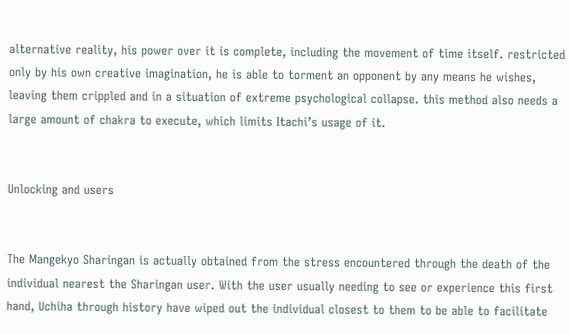alternative reality, his power over it is complete, including the movement of time itself. restricted only by his own creative imagination, he is able to torment an opponent by any means he wishes, leaving them crippled and in a situation of extreme psychological collapse. this method also needs a large amount of chakra to execute, which limits Itachi’s usage of it.


Unlocking and users


The Mangekyo Sharingan is actually obtained from the stress encountered through the death of the individual nearest the Sharingan user. With the user usually needing to see or experience this first hand, Uchiha through history have wiped out the individual closest to them to be able to facilitate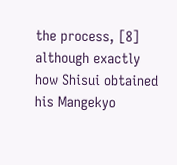the process, [8] although exactly how Shisui obtained his Mangekyo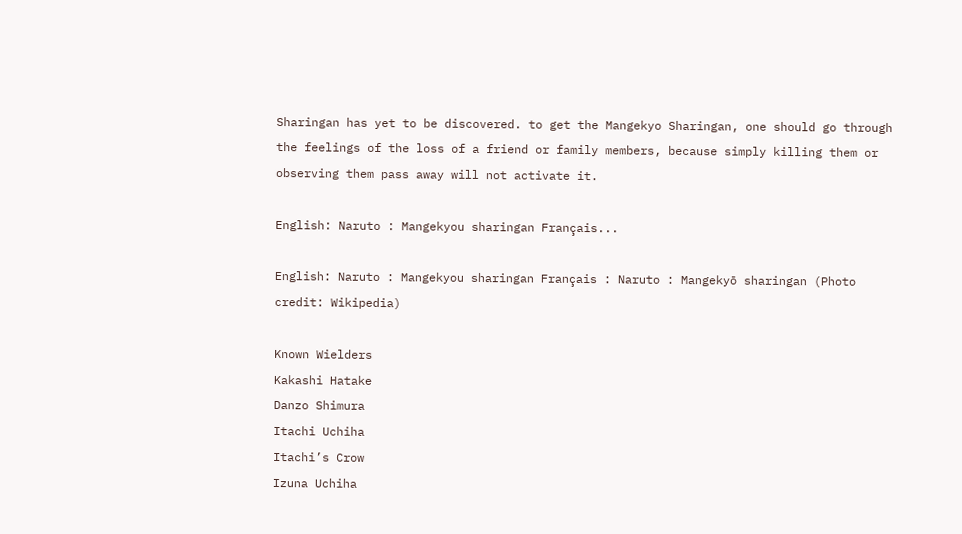Sharingan has yet to be discovered. to get the Mangekyo Sharingan, one should go through the feelings of the loss of a friend or family members, because simply killing them or observing them pass away will not activate it.

English: Naruto : Mangekyou sharingan Français...

English: Naruto : Mangekyou sharingan Français : Naruto : Mangekyō sharingan (Photo credit: Wikipedia)

Known Wielders
Kakashi Hatake
Danzo Shimura
Itachi Uchiha
Itachi’s Crow
Izuna Uchiha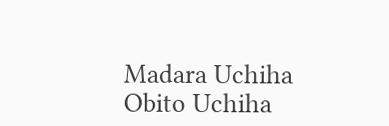Madara Uchiha
Obito Uchiha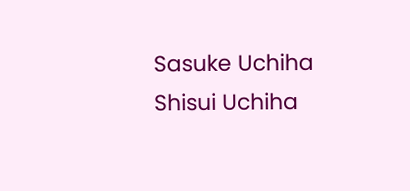Sasuke Uchiha
Shisui Uchiha